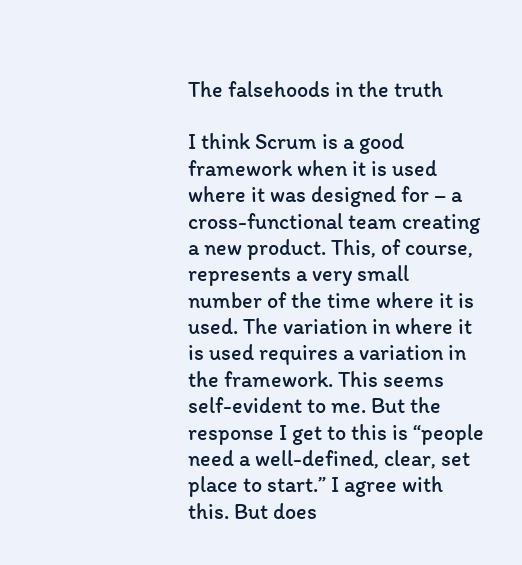The falsehoods in the truth

I think Scrum is a good framework when it is used where it was designed for – a cross-functional team creating a new product. This, of course, represents a very small number of the time where it is used. The variation in where it is used requires a variation in the framework. This seems self-evident to me. But the response I get to this is “people need a well-defined, clear, set place to start.” I agree with this. But does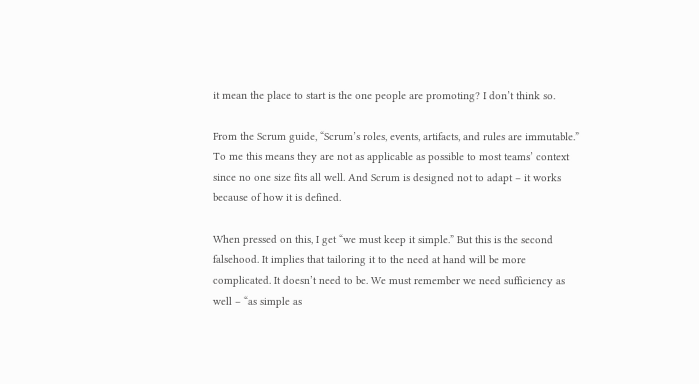it mean the place to start is the one people are promoting? I don’t think so.

From the Scrum guide, “Scrum’s roles, events, artifacts, and rules are immutable.” To me this means they are not as applicable as possible to most teams’ context since no one size fits all well. And Scrum is designed not to adapt – it works because of how it is defined.

When pressed on this, I get “we must keep it simple.” But this is the second falsehood. It implies that tailoring it to the need at hand will be more complicated. It doesn’t need to be. We must remember we need sufficiency as well – “as simple as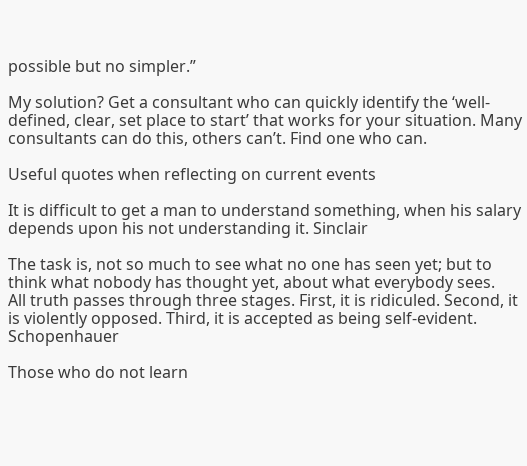possible but no simpler.”

My solution? Get a consultant who can quickly identify the ‘well-defined, clear, set place to start’ that works for your situation. Many consultants can do this, others can’t. Find one who can.

Useful quotes when reflecting on current events

It is difficult to get a man to understand something, when his salary depends upon his not understanding it. Sinclair

The task is, not so much to see what no one has seen yet; but to think what nobody has thought yet, about what everybody sees.
All truth passes through three stages. First, it is ridiculed. Second, it is violently opposed. Third, it is accepted as being self-evident. Schopenhauer

Those who do not learn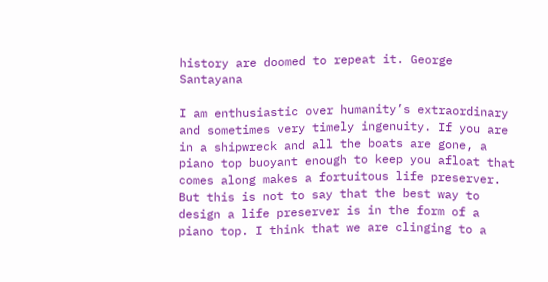history are doomed to repeat it. George Santayana

I am enthusiastic over humanity’s extraordinary and sometimes very timely ingenuity. If you are in a shipwreck and all the boats are gone, a piano top buoyant enough to keep you afloat that comes along makes a fortuitous life preserver. But this is not to say that the best way to design a life preserver is in the form of a piano top. I think that we are clinging to a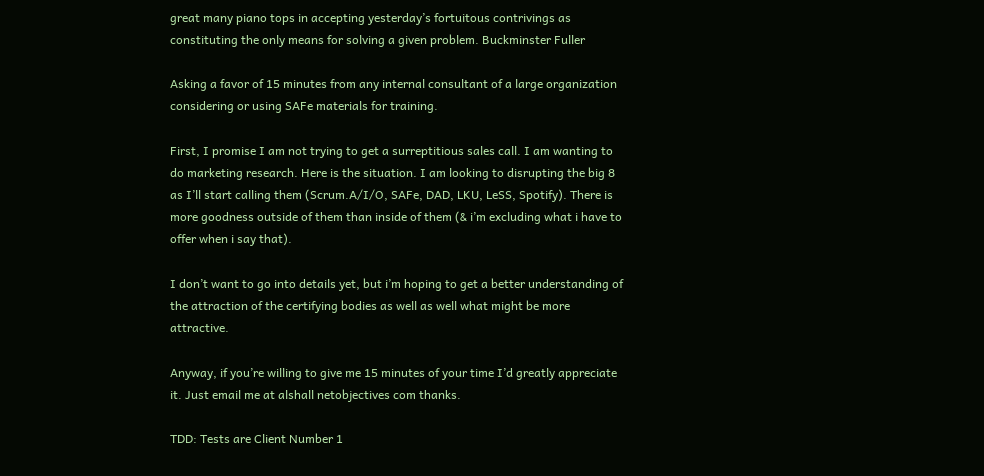great many piano tops in accepting yesterday’s fortuitous contrivings as constituting the only means for solving a given problem. Buckminster Fuller

Asking a favor of 15 minutes from any internal consultant of a large organization considering or using SAFe materials for training.

First, I promise I am not trying to get a surreptitious sales call. I am wanting to do marketing research. Here is the situation. I am looking to disrupting the big 8 as I’ll start calling them (Scrum.A/I/O, SAFe, DAD, LKU, LeSS, Spotify). There is more goodness outside of them than inside of them (& i’m excluding what i have to offer when i say that).

I don’t want to go into details yet, but i’m hoping to get a better understanding of the attraction of the certifying bodies as well as well what might be more attractive.

Anyway, if you’re willing to give me 15 minutes of your time I’d greatly appreciate it. Just email me at alshall netobjectives com thanks.

TDD: Tests are Client Number 1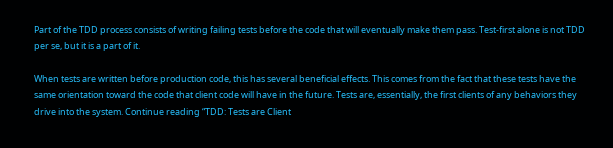Part of the TDD process consists of writing failing tests before the code that will eventually make them pass. Test-first alone is not TDD per se, but it is a part of it.

When tests are written before production code, this has several beneficial effects. This comes from the fact that these tests have the same orientation toward the code that client code will have in the future. Tests are, essentially, the first clients of any behaviors they drive into the system. Continue reading “TDD: Tests are Client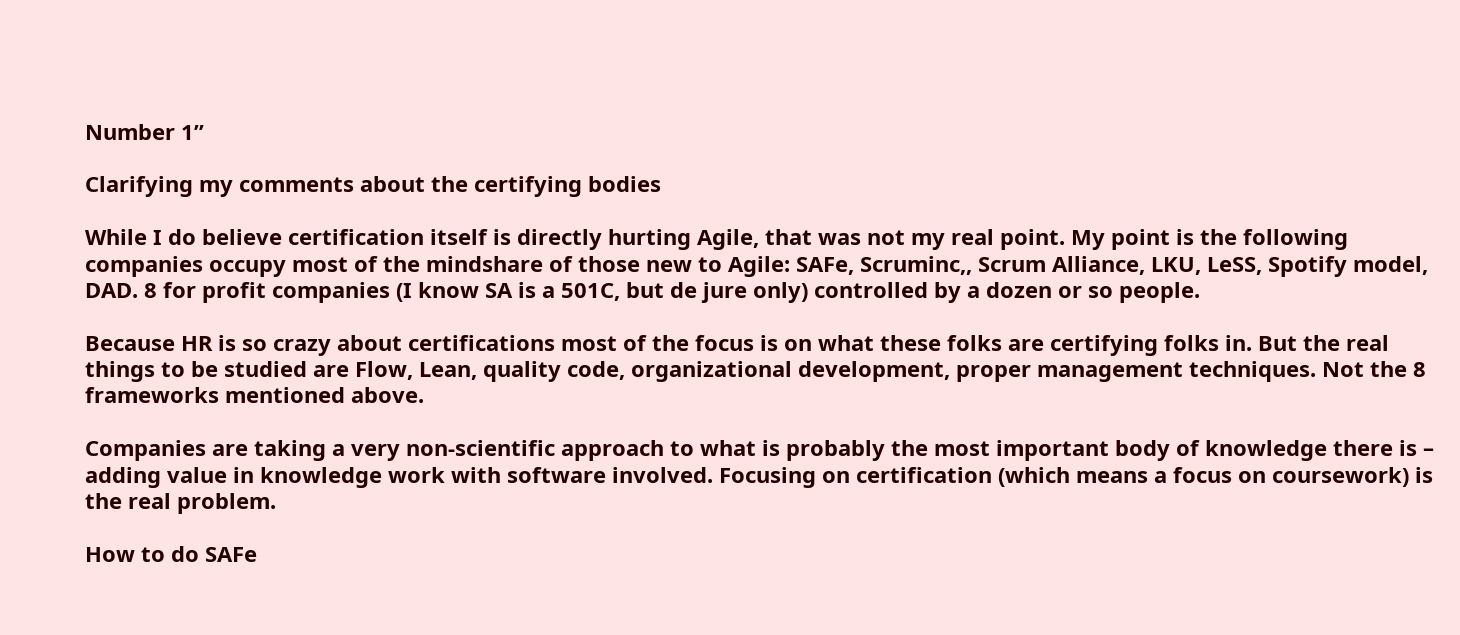Number 1”

Clarifying my comments about the certifying bodies

While I do believe certification itself is directly hurting Agile, that was not my real point. My point is the following companies occupy most of the mindshare of those new to Agile: SAFe, Scruminc,, Scrum Alliance, LKU, LeSS, Spotify model, DAD. 8 for profit companies (I know SA is a 501C, but de jure only) controlled by a dozen or so people.

Because HR is so crazy about certifications most of the focus is on what these folks are certifying folks in. But the real things to be studied are Flow, Lean, quality code, organizational development, proper management techniques. Not the 8 frameworks mentioned above.

Companies are taking a very non-scientific approach to what is probably the most important body of knowledge there is – adding value in knowledge work with software involved. Focusing on certification (which means a focus on coursework) is the real problem.

How to do SAFe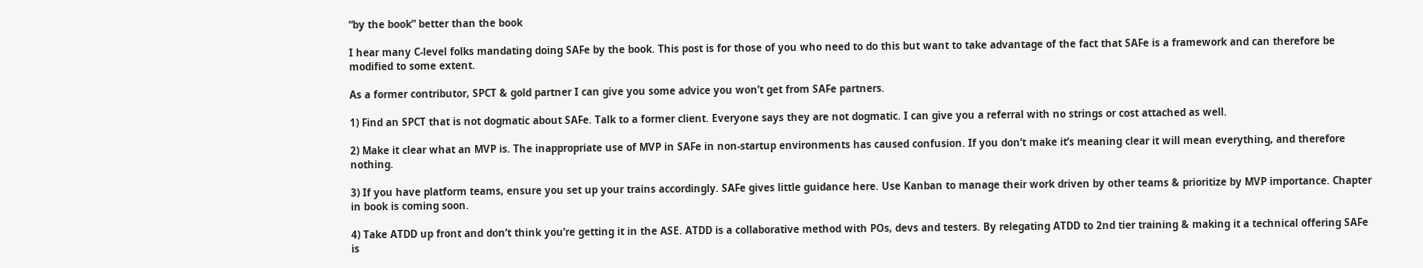“by the book” better than the book

I hear many C-level folks mandating doing SAFe by the book. This post is for those of you who need to do this but want to take advantage of the fact that SAFe is a framework and can therefore be modified to some extent.

As a former contributor, SPCT & gold partner I can give you some advice you won’t get from SAFe partners.

1) Find an SPCT that is not dogmatic about SAFe. Talk to a former client. Everyone says they are not dogmatic. I can give you a referral with no strings or cost attached as well.

2) Make it clear what an MVP is. The inappropriate use of MVP in SAFe in non-startup environments has caused confusion. If you don’t make it’s meaning clear it will mean everything, and therefore nothing.

3) If you have platform teams, ensure you set up your trains accordingly. SAFe gives little guidance here. Use Kanban to manage their work driven by other teams & prioritize by MVP importance. Chapter in book is coming soon.

4) Take ATDD up front and don’t think you’re getting it in the ASE. ATDD is a collaborative method with POs, devs and testers. By relegating ATDD to 2nd tier training & making it a technical offering SAFe is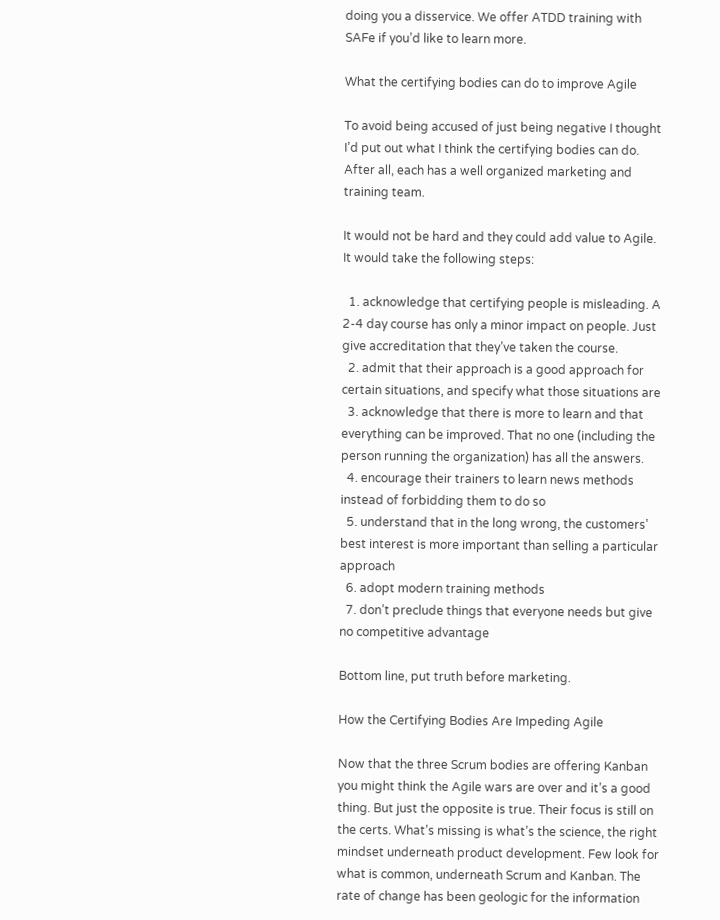doing you a disservice. We offer ATDD training with SAFe if you’d like to learn more.

What the certifying bodies can do to improve Agile

To avoid being accused of just being negative I thought I’d put out what I think the certifying bodies can do. After all, each has a well organized marketing and training team.

It would not be hard and they could add value to Agile.  It would take the following steps:

  1. acknowledge that certifying people is misleading. A 2-4 day course has only a minor impact on people. Just give accreditation that they’ve taken the course.
  2. admit that their approach is a good approach for certain situations, and specify what those situations are
  3. acknowledge that there is more to learn and that everything can be improved. That no one (including the person running the organization) has all the answers.
  4. encourage their trainers to learn news methods instead of forbidding them to do so
  5. understand that in the long wrong, the customers’ best interest is more important than selling a particular approach
  6. adopt modern training methods
  7. don’t preclude things that everyone needs but give no competitive advantage

Bottom line, put truth before marketing.

How the Certifying Bodies Are Impeding Agile

Now that the three Scrum bodies are offering Kanban you might think the Agile wars are over and it’s a good thing. But just the opposite is true. Their focus is still on the certs. What’s missing is what’s the science, the right mindset underneath product development. Few look for what is common, underneath Scrum and Kanban. The rate of change has been geologic for the information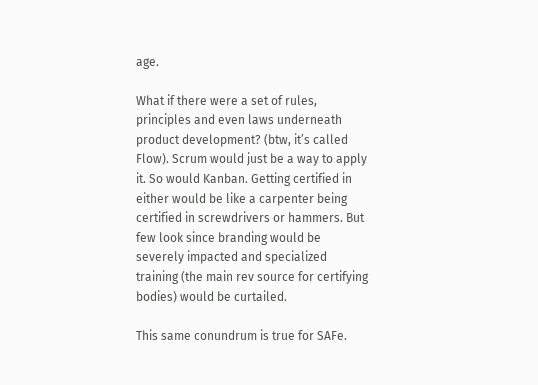age.

What if there were a set of rules, principles and even laws underneath product development? (btw, it’s called Flow). Scrum would just be a way to apply it. So would Kanban. Getting certified in either would be like a carpenter being certified in screwdrivers or hammers. But few look since branding would be severely impacted and specialized training (the main rev source for certifying bodies) would be curtailed.

This same conundrum is true for SAFe.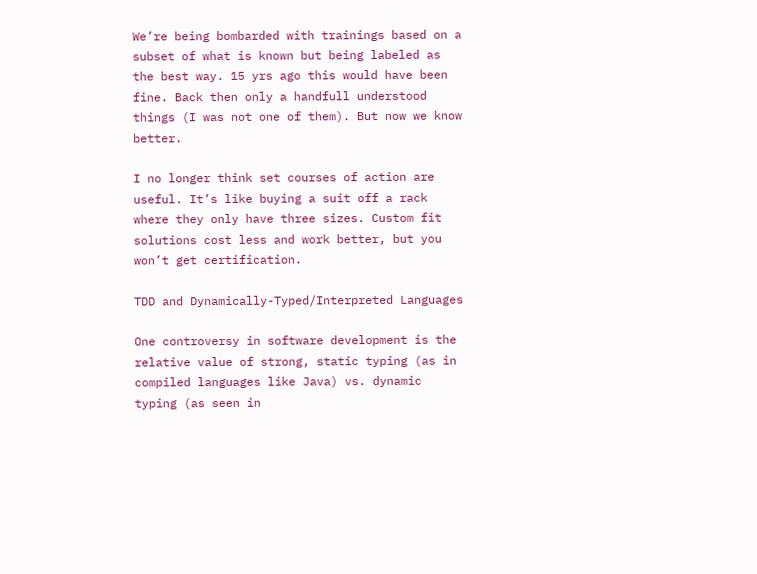We’re being bombarded with trainings based on a subset of what is known but being labeled as the best way. 15 yrs ago this would have been fine. Back then only a handfull understood things (I was not one of them). But now we know better.

I no longer think set courses of action are useful. It’s like buying a suit off a rack where they only have three sizes. Custom fit solutions cost less and work better, but you won’t get certification.

TDD and Dynamically-Typed/Interpreted Languages

One controversy in software development is the relative value of strong, static typing (as in compiled languages like Java) vs. dynamic typing (as seen in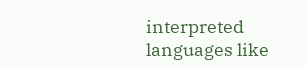interpreted languages like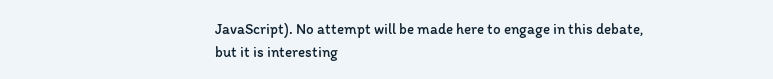JavaScript). No attempt will be made here to engage in this debate, but it is interesting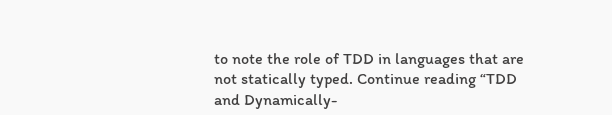to note the role of TDD in languages that are not statically typed. Continue reading “TDD and Dynamically-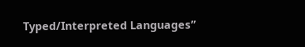Typed/Interpreted Languages”